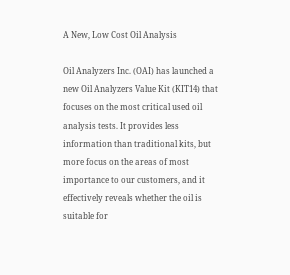A New, Low Cost Oil Analysis

Oil Analyzers Inc. (OAI) has launched a new Oil Analyzers Value Kit (KIT14) that focuses on the most critical used oil analysis tests. It provides less information than traditional kits, but more focus on the areas of most importance to our customers, and it effectively reveals whether the oil is suitable for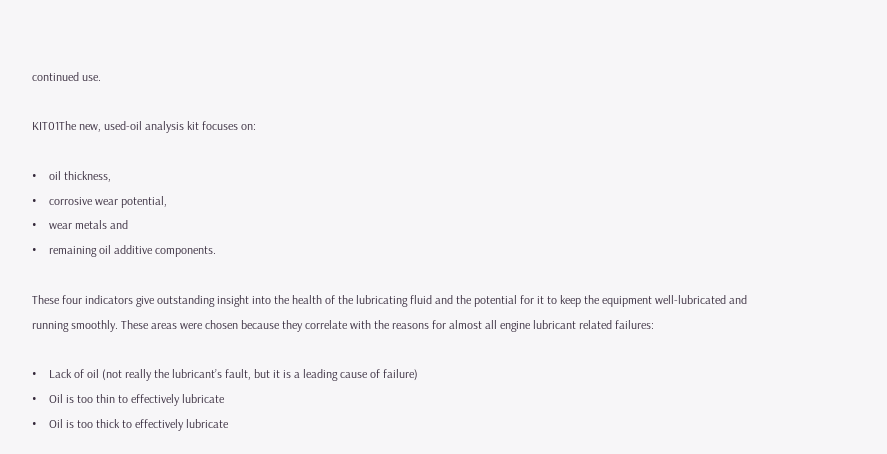continued use.

KIT01The new, used-oil analysis kit focuses on:

•    oil thickness,
•    corrosive wear potential,
•    wear metals and
•    remaining oil additive components.

These four indicators give outstanding insight into the health of the lubricating fluid and the potential for it to keep the equipment well-lubricated and running smoothly. These areas were chosen because they correlate with the reasons for almost all engine lubricant related failures:

•    Lack of oil (not really the lubricant’s fault, but it is a leading cause of failure)
•    Oil is too thin to effectively lubricate
•    Oil is too thick to effectively lubricate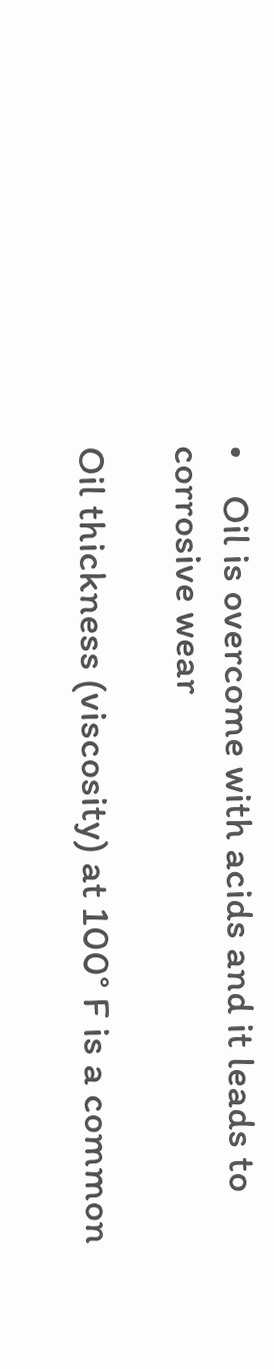•    Oil is overcome with acids and it leads to corrosive wear

Oil thickness (viscosity) at 100° F is a common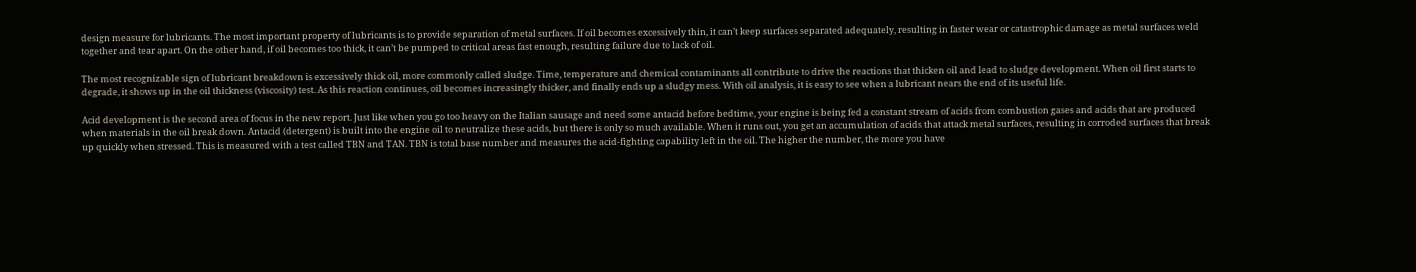design measure for lubricants. The most important property of lubricants is to provide separation of metal surfaces. If oil becomes excessively thin, it can’t keep surfaces separated adequately, resulting in faster wear or catastrophic damage as metal surfaces weld together and tear apart. On the other hand, if oil becomes too thick, it can’t be pumped to critical areas fast enough, resulting failure due to lack of oil.

The most recognizable sign of lubricant breakdown is excessively thick oil, more commonly called sludge. Time, temperature and chemical contaminants all contribute to drive the reactions that thicken oil and lead to sludge development. When oil first starts to degrade, it shows up in the oil thickness (viscosity) test. As this reaction continues, oil becomes increasingly thicker, and finally ends up a sludgy mess. With oil analysis, it is easy to see when a lubricant nears the end of its useful life.

Acid development is the second area of focus in the new report. Just like when you go too heavy on the Italian sausage and need some antacid before bedtime, your engine is being fed a constant stream of acids from combustion gases and acids that are produced when materials in the oil break down. Antacid (detergent) is built into the engine oil to neutralize these acids, but there is only so much available. When it runs out, you get an accumulation of acids that attack metal surfaces, resulting in corroded surfaces that break up quickly when stressed. This is measured with a test called TBN and TAN. TBN is total base number and measures the acid-fighting capability left in the oil. The higher the number, the more you have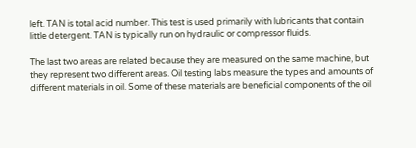left. TAN is total acid number. This test is used primarily with lubricants that contain little detergent. TAN is typically run on hydraulic or compressor fluids.

The last two areas are related because they are measured on the same machine, but they represent two different areas. Oil testing labs measure the types and amounts of different materials in oil. Some of these materials are beneficial components of the oil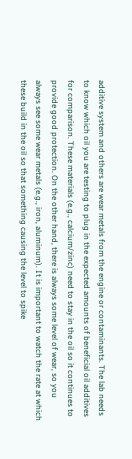additive system and others are wear metals from the engine or contaminants. The lab needs to know which oil you are testing to plug in the expected amounts of beneficial oil additives for comparison. These materials (e.g., calcium/zinc) need to stay in the oil so it continues to provide good protection. On the other hand, there is always some level of wear, so you always see some wear metals (e.g., iron, aluminum). It is important to watch the rate at which these build in the oil so that something causing the level to spike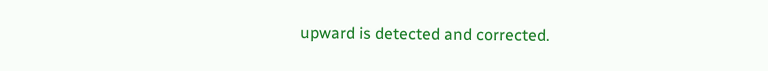upward is detected and corrected.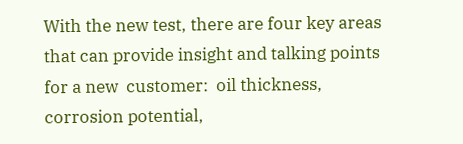With the new test, there are four key areas that can provide insight and talking points for a new  customer:  oil thickness, corrosion potential,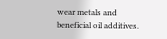wear metals and beneficial oil additives.